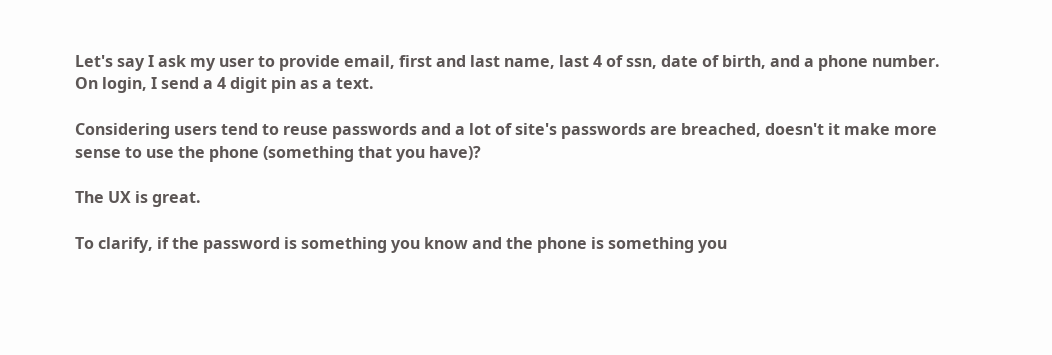Let's say I ask my user to provide email, first and last name, last 4 of ssn, date of birth, and a phone number. On login, I send a 4 digit pin as a text.

Considering users tend to reuse passwords and a lot of site's passwords are breached, doesn't it make more sense to use the phone (something that you have)?

The UX is great.

To clarify, if the password is something you know and the phone is something you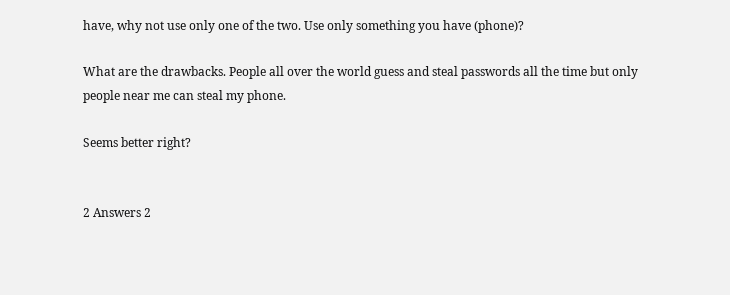have, why not use only one of the two. Use only something you have (phone)?

What are the drawbacks. People all over the world guess and steal passwords all the time but only people near me can steal my phone.

Seems better right?


2 Answers 2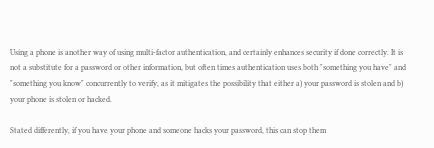Using a phone is another way of using multi-factor authentication, and certainly enhances security if done correctly. It is not a substitute for a password or other information, but often times authentication uses both "something you have" and "something you know" concurrently to verify, as it mitigates the possibility that either a) your password is stolen and b) your phone is stolen or hacked.

Stated differently, if you have your phone and someone hacks your password, this can stop them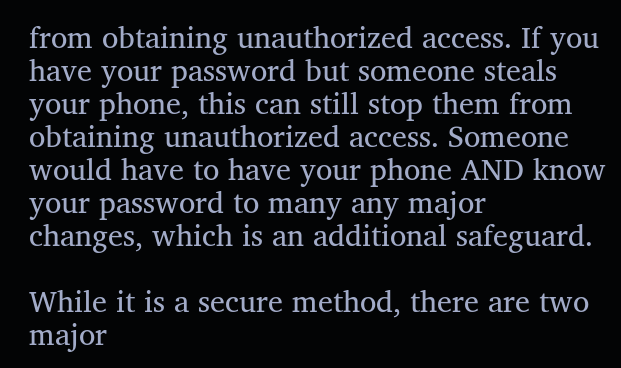from obtaining unauthorized access. If you have your password but someone steals your phone, this can still stop them from obtaining unauthorized access. Someone would have to have your phone AND know your password to many any major changes, which is an additional safeguard.

While it is a secure method, there are two major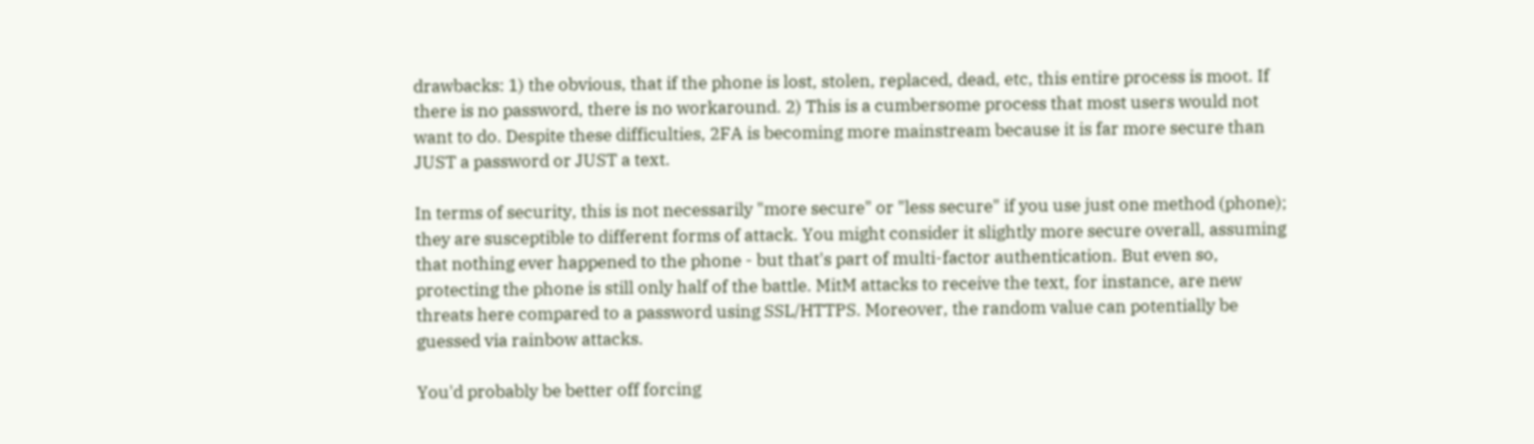drawbacks: 1) the obvious, that if the phone is lost, stolen, replaced, dead, etc, this entire process is moot. If there is no password, there is no workaround. 2) This is a cumbersome process that most users would not want to do. Despite these difficulties, 2FA is becoming more mainstream because it is far more secure than JUST a password or JUST a text.

In terms of security, this is not necessarily "more secure" or "less secure" if you use just one method (phone); they are susceptible to different forms of attack. You might consider it slightly more secure overall, assuming that nothing ever happened to the phone - but that's part of multi-factor authentication. But even so, protecting the phone is still only half of the battle. MitM attacks to receive the text, for instance, are new threats here compared to a password using SSL/HTTPS. Moreover, the random value can potentially be guessed via rainbow attacks.

You'd probably be better off forcing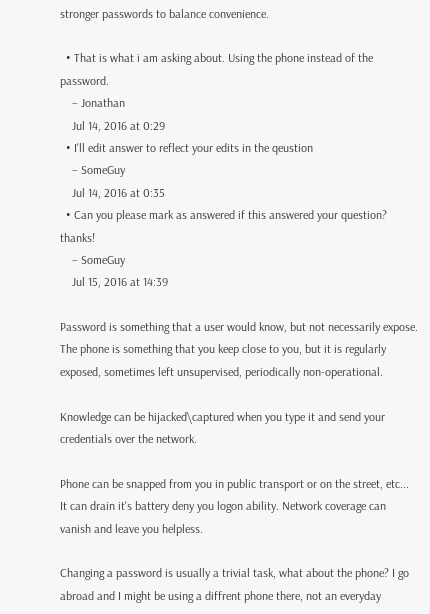stronger passwords to balance convenience.

  • That is what i am asking about. Using the phone instead of the password.
    – Jonathan
    Jul 14, 2016 at 0:29
  • I'll edit answer to reflect your edits in the qeustion
    – SomeGuy
    Jul 14, 2016 at 0:35
  • Can you please mark as answered if this answered your question? thanks!
    – SomeGuy
    Jul 15, 2016 at 14:39

Password is something that a user would know, but not necessarily expose. The phone is something that you keep close to you, but it is regularly exposed, sometimes left unsupervised, periodically non-operational.

Knowledge can be hijacked\captured when you type it and send your credentials over the network.

Phone can be snapped from you in public transport or on the street, etc... It can drain it's battery deny you logon ability. Network coverage can vanish and leave you helpless.

Changing a password is usually a trivial task, what about the phone? I go abroad and I might be using a diffrent phone there, not an everyday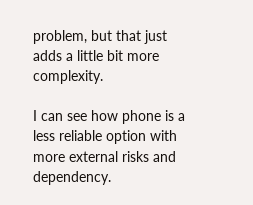problem, but that just adds a little bit more complexity.

I can see how phone is a less reliable option with more external risks and dependency.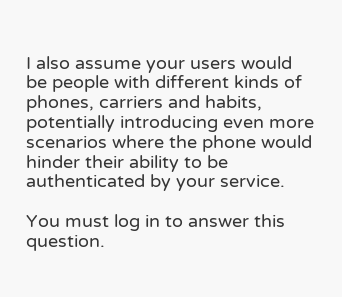I also assume your users would be people with different kinds of phones, carriers and habits, potentially introducing even more scenarios where the phone would hinder their ability to be authenticated by your service.

You must log in to answer this question.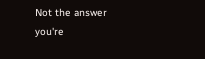Not the answer you're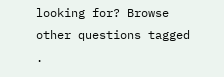looking for? Browse other questions tagged .